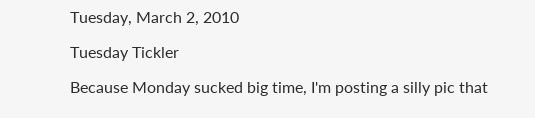Tuesday, March 2, 2010

Tuesday Tickler

Because Monday sucked big time, I'm posting a silly pic that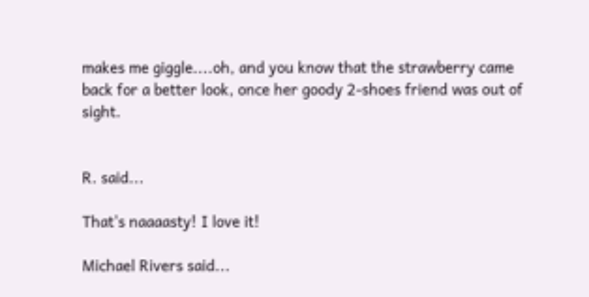makes me giggle....oh, and you know that the strawberry came back for a better look, once her goody 2-shoes friend was out of sight.


R. said...

That's naaaasty! I love it!

Michael Rivers said...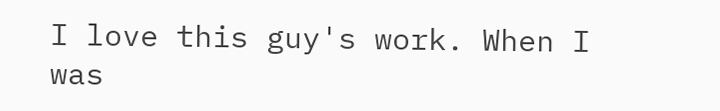I love this guy's work. When I was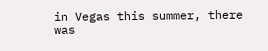in Vegas this summer, there was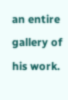an entire gallery of his work.